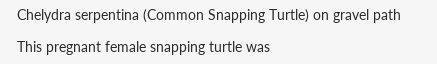Chelydra serpentina (Common Snapping Turtle) on gravel path

This pregnant female snapping turtle was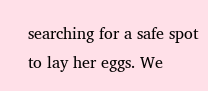searching for a safe spot to lay her eggs. We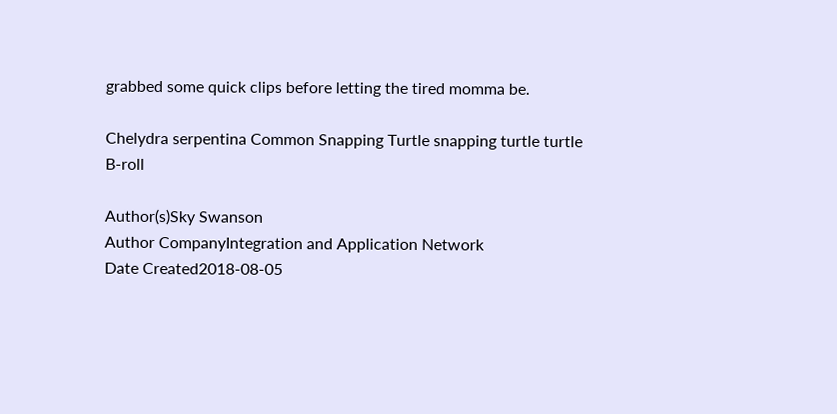grabbed some quick clips before letting the tired momma be.

Chelydra serpentina Common Snapping Turtle snapping turtle turtle B-roll

Author(s)Sky Swanson
Author CompanyIntegration and Application Network
Date Created2018-08-05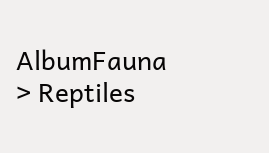AlbumFauna > Reptiles